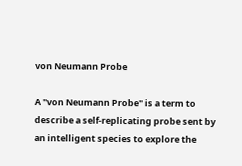von Neumann Probe

A "von Neumann Probe" is a term to describe a self-replicating probe sent by an intelligent species to explore the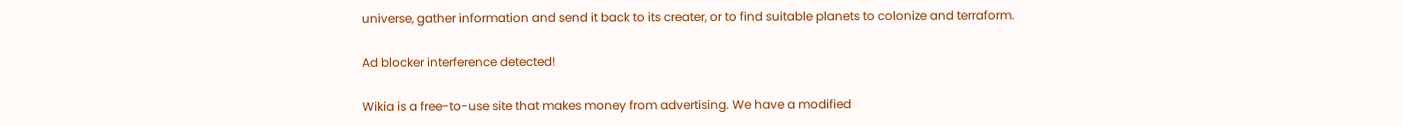universe, gather information and send it back to its creater, or to find suitable planets to colonize and terraform.

Ad blocker interference detected!

Wikia is a free-to-use site that makes money from advertising. We have a modified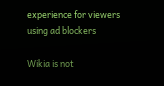experience for viewers using ad blockers

Wikia is not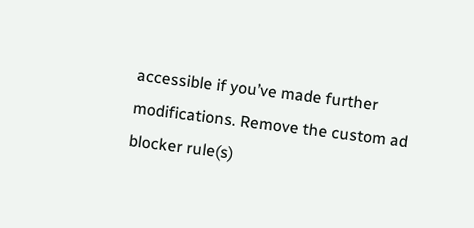accessible if you’ve made further modifications. Remove the custom ad blocker rule(s)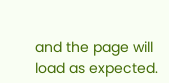and the page will load as expected.